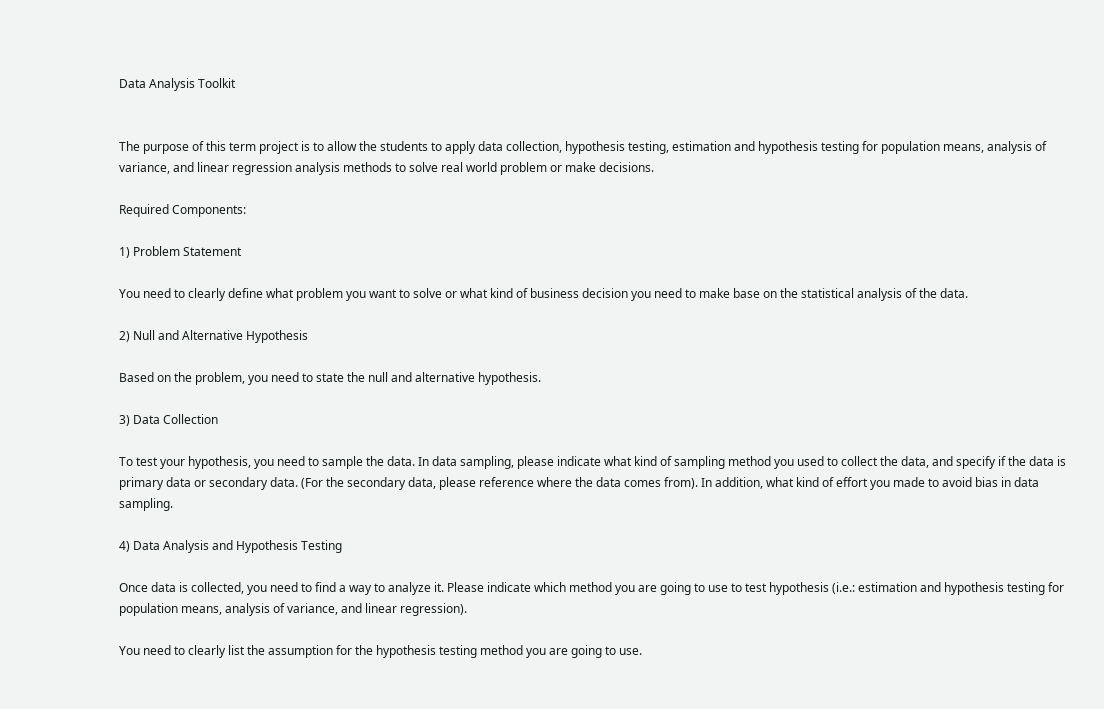Data Analysis Toolkit


The purpose of this term project is to allow the students to apply data collection, hypothesis testing, estimation and hypothesis testing for population means, analysis of variance, and linear regression analysis methods to solve real world problem or make decisions.

Required Components:

1) Problem Statement

You need to clearly define what problem you want to solve or what kind of business decision you need to make base on the statistical analysis of the data.

2) Null and Alternative Hypothesis

Based on the problem, you need to state the null and alternative hypothesis.

3) Data Collection

To test your hypothesis, you need to sample the data. In data sampling, please indicate what kind of sampling method you used to collect the data, and specify if the data is primary data or secondary data. (For the secondary data, please reference where the data comes from). In addition, what kind of effort you made to avoid bias in data sampling.

4) Data Analysis and Hypothesis Testing

Once data is collected, you need to find a way to analyze it. Please indicate which method you are going to use to test hypothesis (i.e.: estimation and hypothesis testing for population means, analysis of variance, and linear regression).

You need to clearly list the assumption for the hypothesis testing method you are going to use.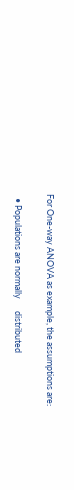For One-way ANOVA as example, the assumptions are:

  • Populations are normally      distributed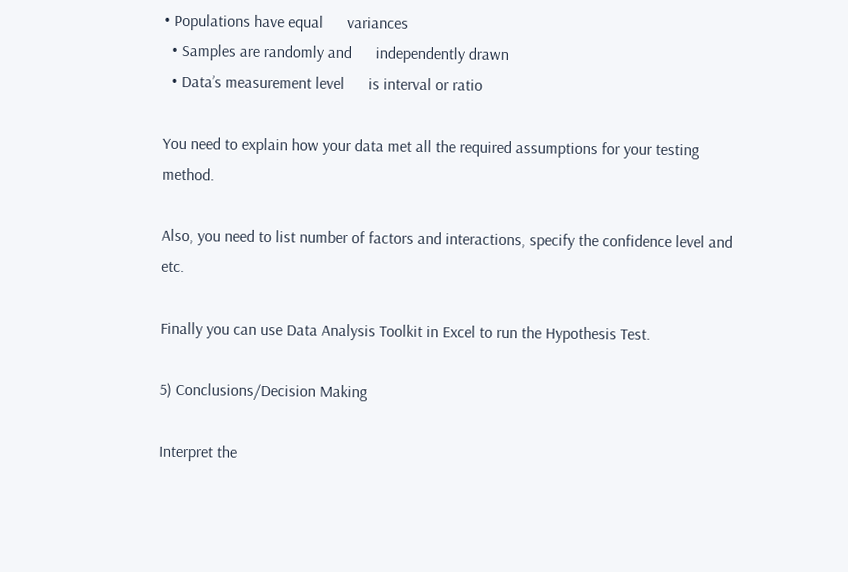• Populations have equal      variances
  • Samples are randomly and      independently drawn
  • Data’s measurement level      is interval or ratio

You need to explain how your data met all the required assumptions for your testing method.

Also, you need to list number of factors and interactions, specify the confidence level and etc.

Finally you can use Data Analysis Toolkit in Excel to run the Hypothesis Test.

5) Conclusions/Decision Making

Interpret the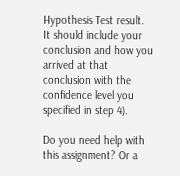Hypothesis Test result. It should include your conclusion and how you arrived at that conclusion with the confidence level you specified in step 4).

Do you need help with this assignment? Or a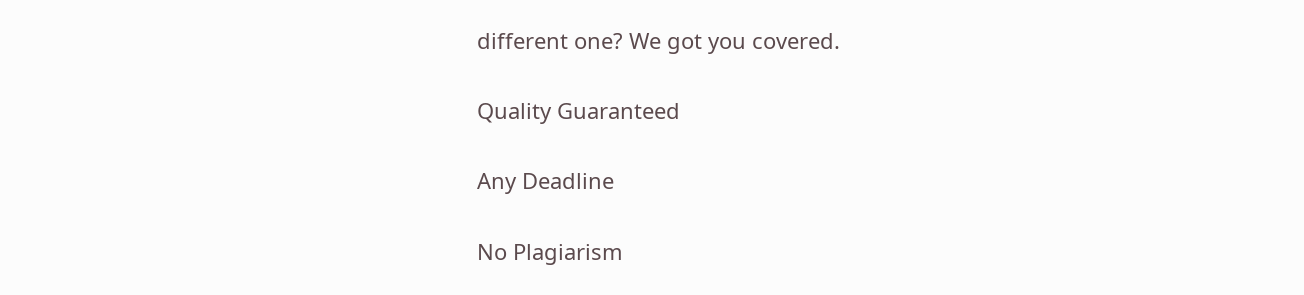different one? We got you covered.

Quality Guaranteed

Any Deadline

No Plagiarism